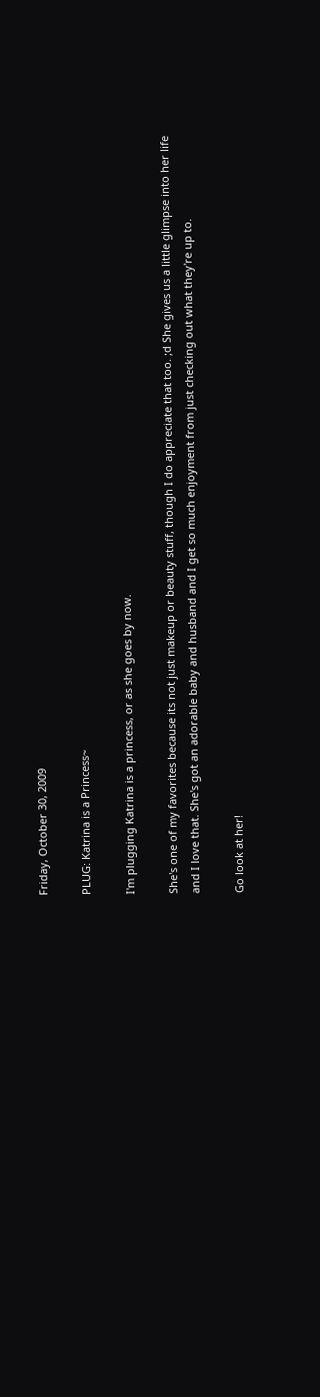Friday, October 30, 2009

PLUG: Katrina is a Princess~

I'm plugging Katrina is a princess, or as she goes by now.

She's one of my favorites because its not just makeup or beauty stuff, though I do appreciate that too. ;d She gives us a little glimpse into her life and I love that. She's got an adorable baby and husband and I get so much enjoyment from just checking out what they're up to.

Go look at her!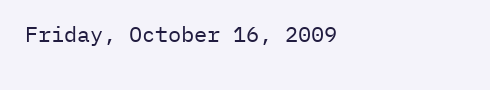Friday, October 16, 2009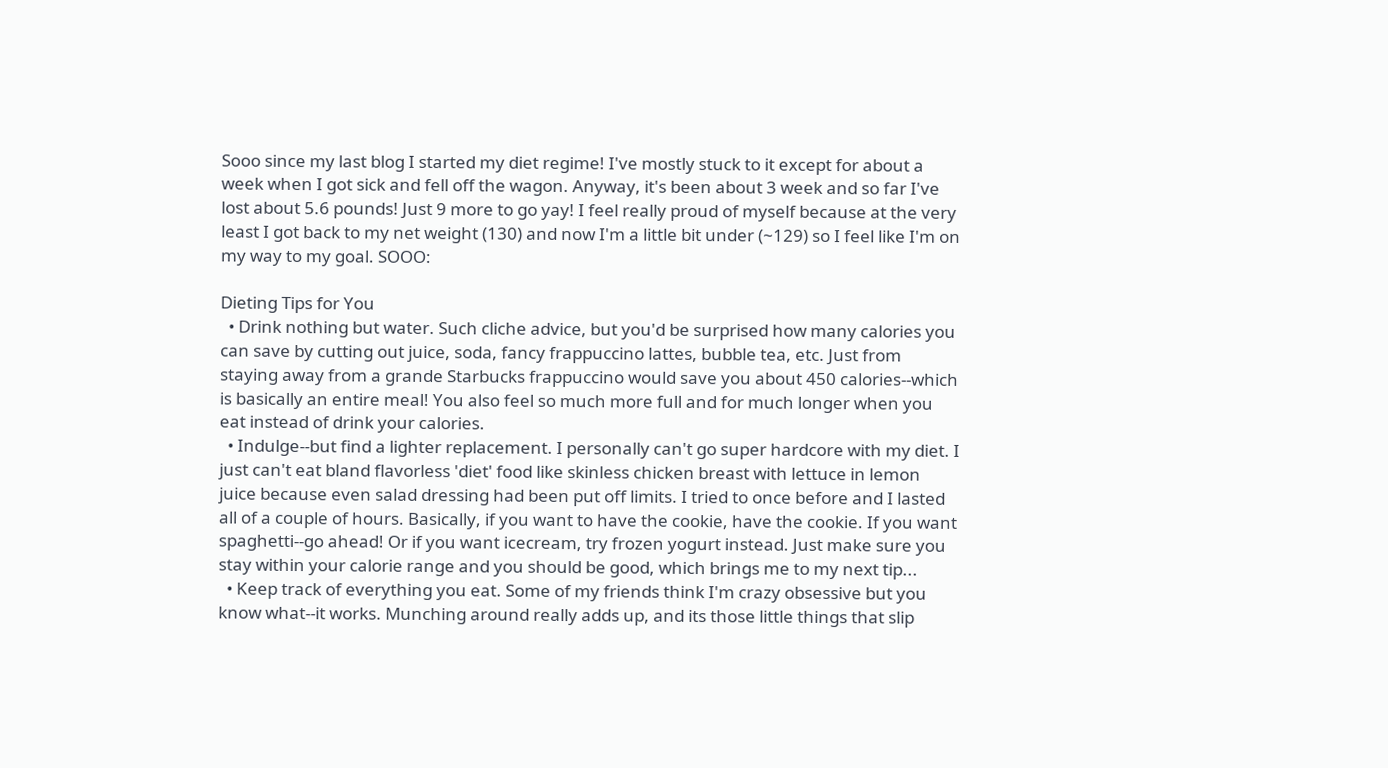Sooo since my last blog I started my diet regime! I've mostly stuck to it except for about a week when I got sick and fell off the wagon. Anyway, it's been about 3 week and so far I've lost about 5.6 pounds! Just 9 more to go yay! I feel really proud of myself because at the very least I got back to my net weight (130) and now I'm a little bit under (~129) so I feel like I'm on my way to my goal. SOOO:

Dieting Tips for You
  • Drink nothing but water. Such cliche advice, but you'd be surprised how many calories you can save by cutting out juice, soda, fancy frappuccino lattes, bubble tea, etc. Just from staying away from a grande Starbucks frappuccino would save you about 450 calories--which is basically an entire meal! You also feel so much more full and for much longer when you eat instead of drink your calories.
  • Indulge--but find a lighter replacement. I personally can't go super hardcore with my diet. I just can't eat bland flavorless 'diet' food like skinless chicken breast with lettuce in lemon juice because even salad dressing had been put off limits. I tried to once before and I lasted all of a couple of hours. Basically, if you want to have the cookie, have the cookie. If you want spaghetti--go ahead! Or if you want icecream, try frozen yogurt instead. Just make sure you stay within your calorie range and you should be good, which brings me to my next tip...
  • Keep track of everything you eat. Some of my friends think I'm crazy obsessive but you know what--it works. Munching around really adds up, and its those little things that slip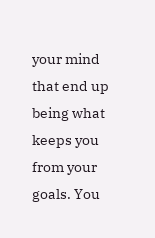your mind that end up being what keeps you from your goals. You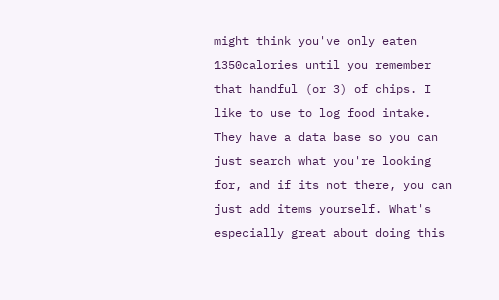might think you've only eaten 1350calories until you remember that handful (or 3) of chips. I like to use to log food intake. They have a data base so you can just search what you're looking for, and if its not there, you can just add items yourself. What's especially great about doing this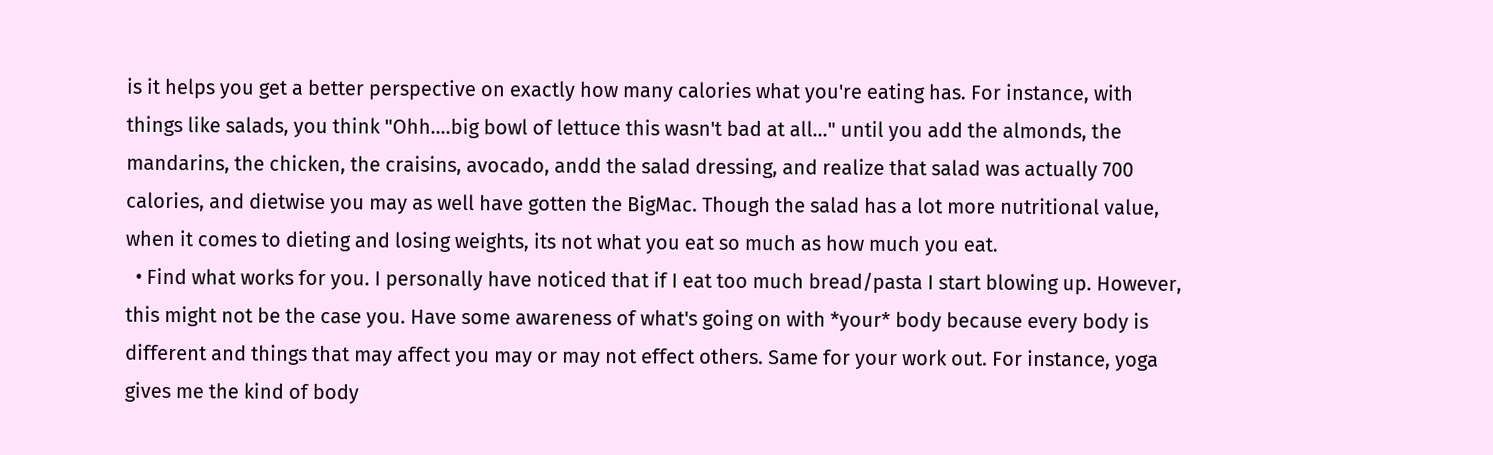is it helps you get a better perspective on exactly how many calories what you're eating has. For instance, with things like salads, you think "Ohh....big bowl of lettuce this wasn't bad at all..." until you add the almonds, the mandarins, the chicken, the craisins, avocado, andd the salad dressing, and realize that salad was actually 700 calories, and dietwise you may as well have gotten the BigMac. Though the salad has a lot more nutritional value, when it comes to dieting and losing weights, its not what you eat so much as how much you eat.
  • Find what works for you. I personally have noticed that if I eat too much bread/pasta I start blowing up. However, this might not be the case you. Have some awareness of what's going on with *your* body because every body is different and things that may affect you may or may not effect others. Same for your work out. For instance, yoga gives me the kind of body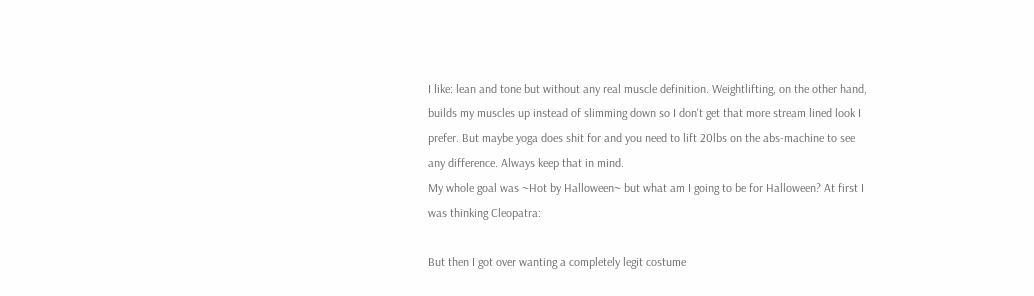I like: lean and tone but without any real muscle definition. Weightlifting, on the other hand, builds my muscles up instead of slimming down so I don't get that more stream lined look I prefer. But maybe yoga does shit for and you need to lift 20lbs on the abs-machine to see any difference. Always keep that in mind.
My whole goal was ~Hot by Halloween~ but what am I going to be for Halloween? At first I was thinking Cleopatra:

But then I got over wanting a completely legit costume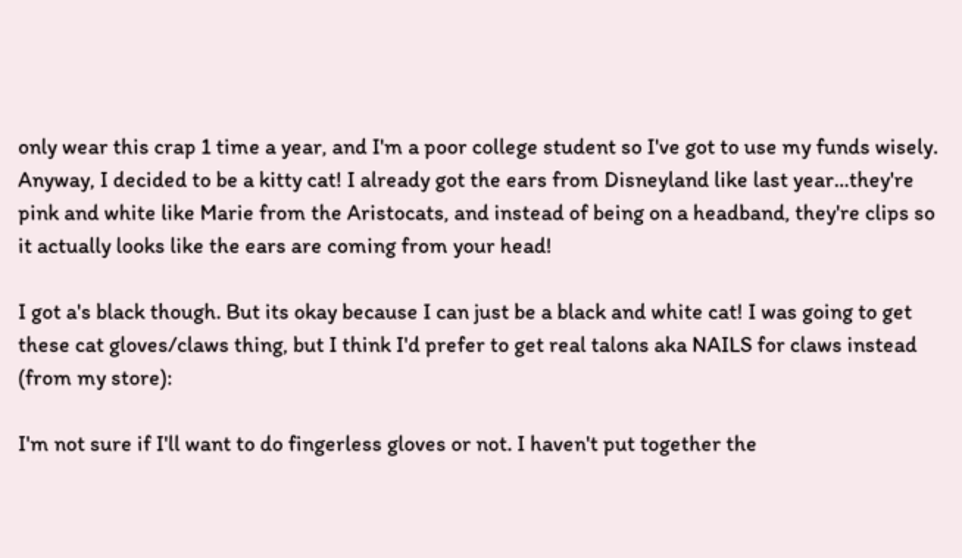only wear this crap 1 time a year, and I'm a poor college student so I've got to use my funds wisely. Anyway, I decided to be a kitty cat! I already got the ears from Disneyland like last year...they're pink and white like Marie from the Aristocats, and instead of being on a headband, they're clips so it actually looks like the ears are coming from your head!

I got a's black though. But its okay because I can just be a black and white cat! I was going to get these cat gloves/claws thing, but I think I'd prefer to get real talons aka NAILS for claws instead (from my store):

I'm not sure if I'll want to do fingerless gloves or not. I haven't put together the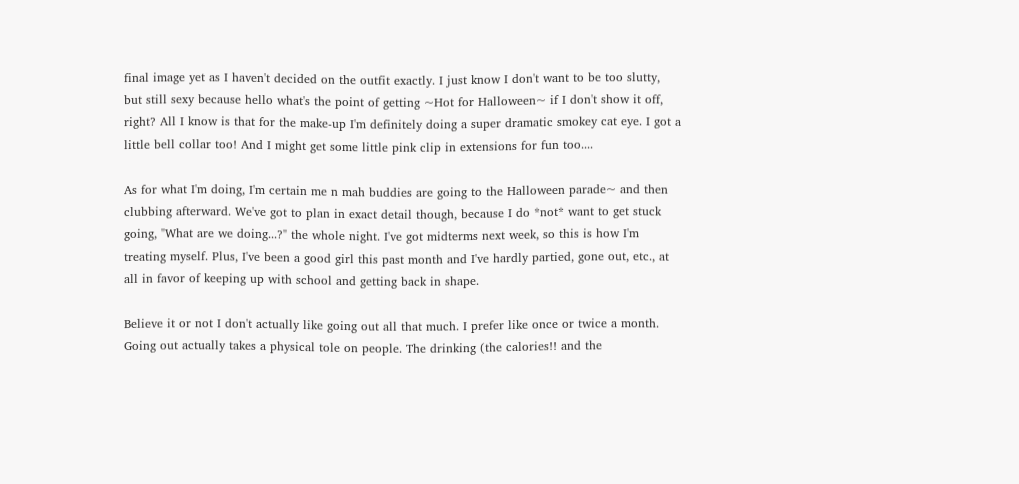final image yet as I haven't decided on the outfit exactly. I just know I don't want to be too slutty, but still sexy because hello what's the point of getting ~Hot for Halloween~ if I don't show it off, right? All I know is that for the make-up I'm definitely doing a super dramatic smokey cat eye. I got a little bell collar too! And I might get some little pink clip in extensions for fun too....

As for what I'm doing, I'm certain me n mah buddies are going to the Halloween parade~ and then clubbing afterward. We've got to plan in exact detail though, because I do *not* want to get stuck going, "What are we doing...?" the whole night. I've got midterms next week, so this is how I'm treating myself. Plus, I've been a good girl this past month and I've hardly partied, gone out, etc., at all in favor of keeping up with school and getting back in shape.

Believe it or not I don't actually like going out all that much. I prefer like once or twice a month. Going out actually takes a physical tole on people. The drinking (the calories!! and the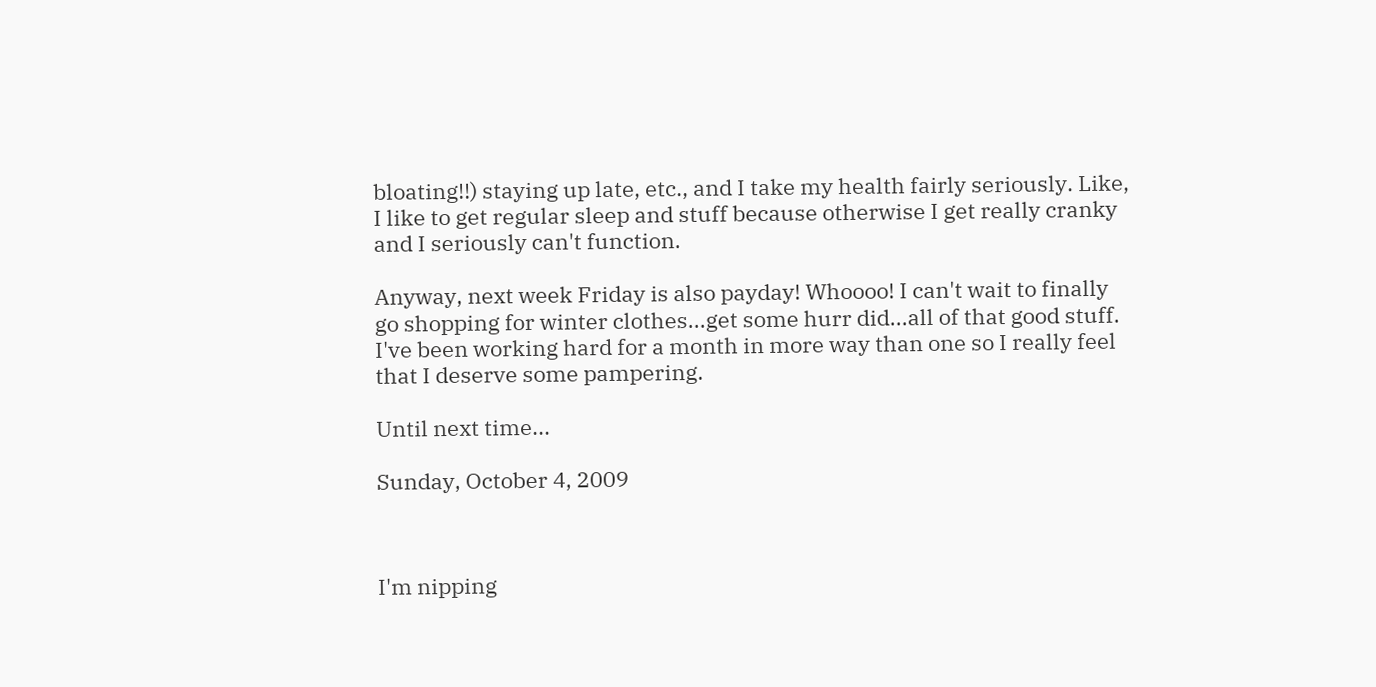bloating!!) staying up late, etc., and I take my health fairly seriously. Like, I like to get regular sleep and stuff because otherwise I get really cranky and I seriously can't function.

Anyway, next week Friday is also payday! Whoooo! I can't wait to finally go shopping for winter clothes...get some hurr did...all of that good stuff. I've been working hard for a month in more way than one so I really feel that I deserve some pampering.

Until next time...

Sunday, October 4, 2009



I'm nipping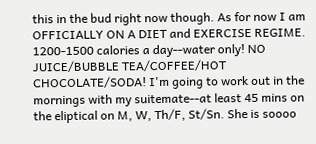this in the bud right now though. As for now I am OFFICIALLY ON A DIET and EXERCISE REGIME. 1200-1500 calories a day--water only! NO JUICE/BUBBLE TEA/COFFEE/HOT CHOCOLATE/SODA! I'm going to work out in the mornings with my suitemate--at least 45 mins on the eliptical on M, W, Th/F, St/Sn. She is soooo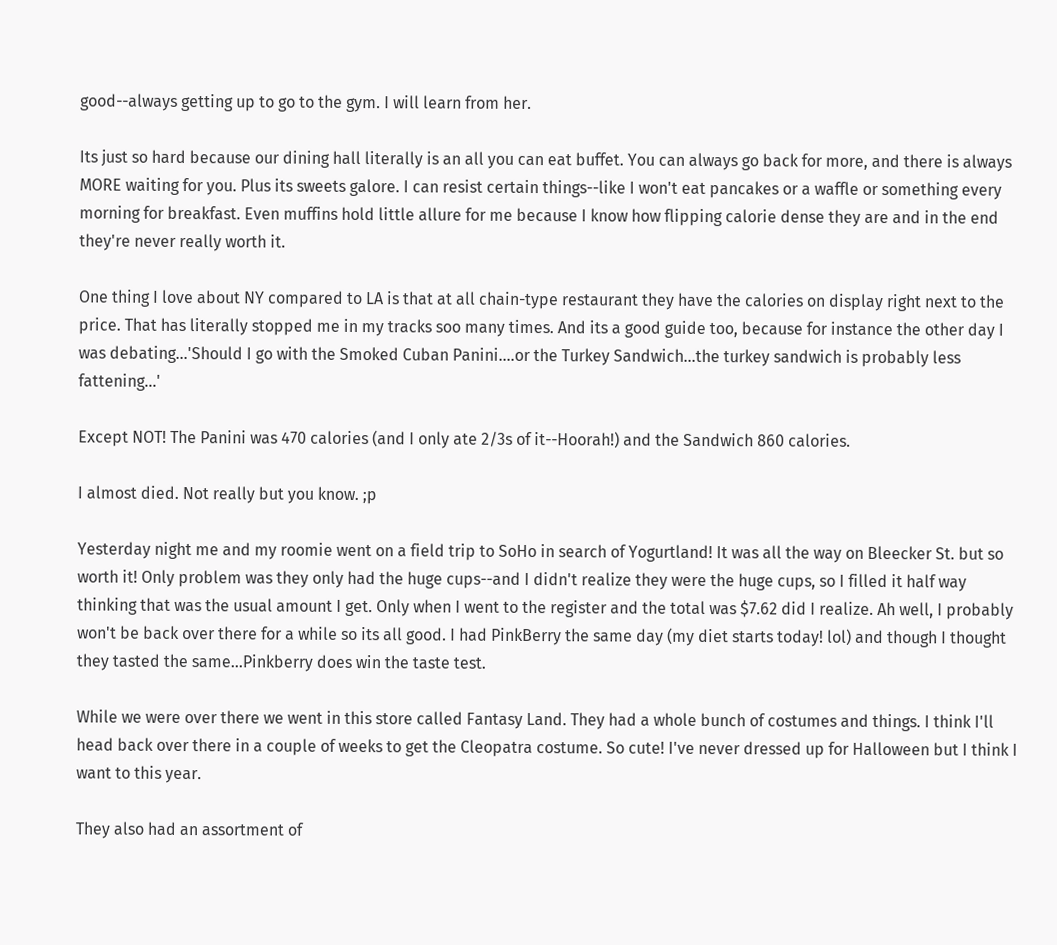good--always getting up to go to the gym. I will learn from her.

Its just so hard because our dining hall literally is an all you can eat buffet. You can always go back for more, and there is always MORE waiting for you. Plus its sweets galore. I can resist certain things--like I won't eat pancakes or a waffle or something every morning for breakfast. Even muffins hold little allure for me because I know how flipping calorie dense they are and in the end they're never really worth it.

One thing I love about NY compared to LA is that at all chain-type restaurant they have the calories on display right next to the price. That has literally stopped me in my tracks soo many times. And its a good guide too, because for instance the other day I was debating...'Should I go with the Smoked Cuban Panini....or the Turkey Sandwich...the turkey sandwich is probably less fattening...'

Except NOT! The Panini was 470 calories (and I only ate 2/3s of it--Hoorah!) and the Sandwich 860 calories.

I almost died. Not really but you know. ;p

Yesterday night me and my roomie went on a field trip to SoHo in search of Yogurtland! It was all the way on Bleecker St. but so worth it! Only problem was they only had the huge cups--and I didn't realize they were the huge cups, so I filled it half way thinking that was the usual amount I get. Only when I went to the register and the total was $7.62 did I realize. Ah well, I probably won't be back over there for a while so its all good. I had PinkBerry the same day (my diet starts today! lol) and though I thought they tasted the same...Pinkberry does win the taste test.

While we were over there we went in this store called Fantasy Land. They had a whole bunch of costumes and things. I think I'll head back over there in a couple of weeks to get the Cleopatra costume. So cute! I've never dressed up for Halloween but I think I want to this year.

They also had an assortment of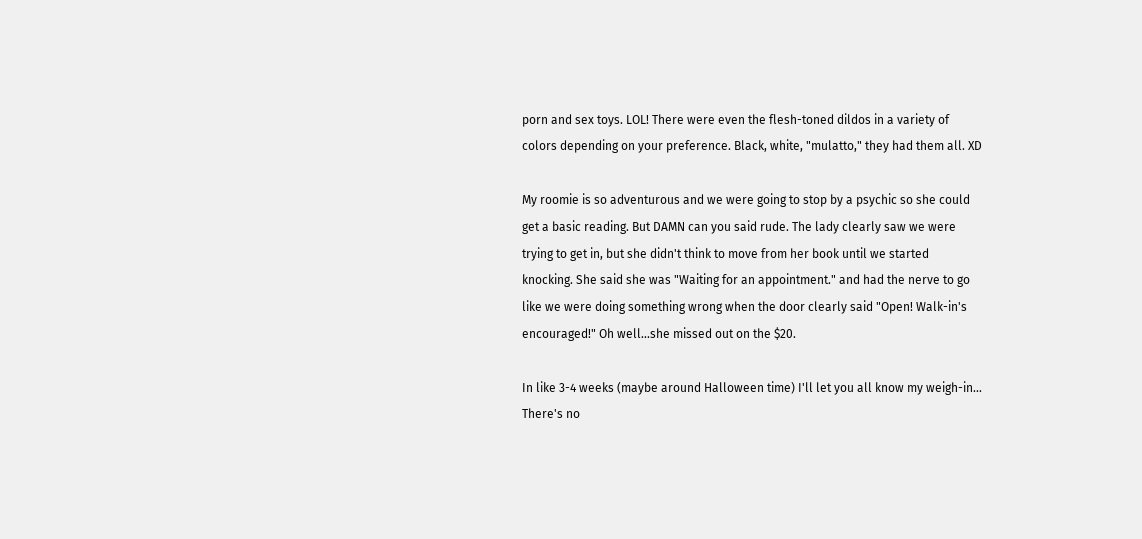porn and sex toys. LOL! There were even the flesh-toned dildos in a variety of colors depending on your preference. Black, white, "mulatto," they had them all. XD

My roomie is so adventurous and we were going to stop by a psychic so she could get a basic reading. But DAMN can you said rude. The lady clearly saw we were trying to get in, but she didn't think to move from her book until we started knocking. She said she was "Waiting for an appointment." and had the nerve to go like we were doing something wrong when the door clearly said "Open! Walk-in's encouraged!" Oh well...she missed out on the $20.

In like 3-4 weeks (maybe around Halloween time) I'll let you all know my weigh-in... There's no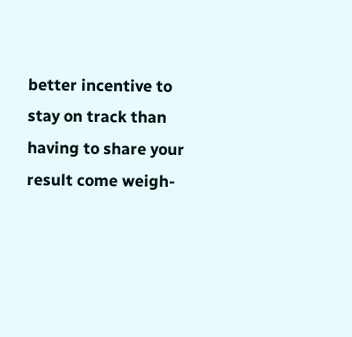better incentive to stay on track than having to share your result come weigh-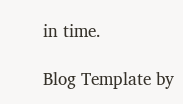in time.

Blog Template by